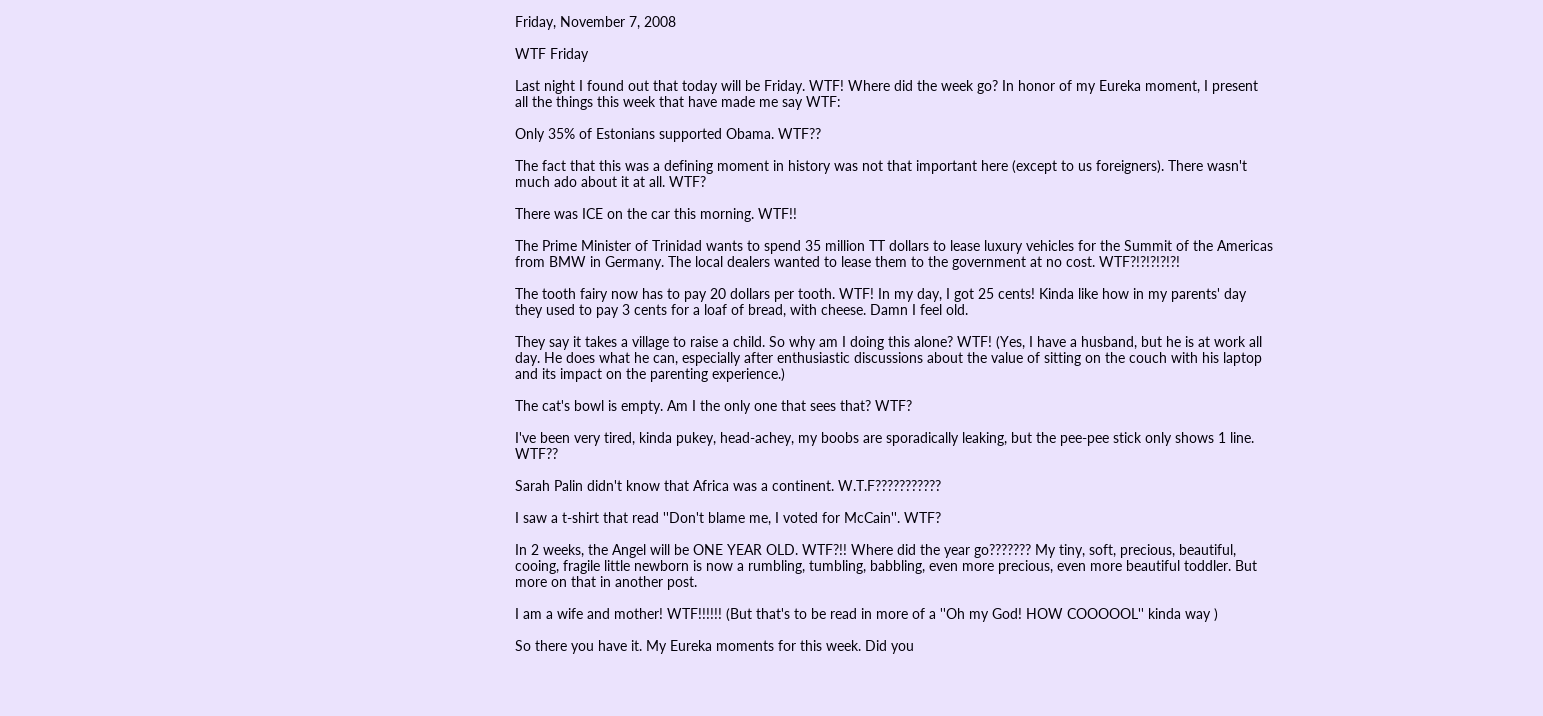Friday, November 7, 2008

WTF Friday

Last night I found out that today will be Friday. WTF! Where did the week go? In honor of my Eureka moment, I present all the things this week that have made me say WTF:

Only 35% of Estonians supported Obama. WTF??

The fact that this was a defining moment in history was not that important here (except to us foreigners). There wasn't much ado about it at all. WTF?

There was ICE on the car this morning. WTF!!

The Prime Minister of Trinidad wants to spend 35 million TT dollars to lease luxury vehicles for the Summit of the Americas from BMW in Germany. The local dealers wanted to lease them to the government at no cost. WTF?!?!?!?!?!

The tooth fairy now has to pay 20 dollars per tooth. WTF! In my day, I got 25 cents! Kinda like how in my parents' day they used to pay 3 cents for a loaf of bread, with cheese. Damn I feel old.

They say it takes a village to raise a child. So why am I doing this alone? WTF! (Yes, I have a husband, but he is at work all day. He does what he can, especially after enthusiastic discussions about the value of sitting on the couch with his laptop and its impact on the parenting experience.)

The cat's bowl is empty. Am I the only one that sees that? WTF?

I've been very tired, kinda pukey, head-achey, my boobs are sporadically leaking, but the pee-pee stick only shows 1 line. WTF??

Sarah Palin didn't know that Africa was a continent. W.T.F???????????

I saw a t-shirt that read ''Don't blame me, I voted for McCain''. WTF?

In 2 weeks, the Angel will be ONE YEAR OLD. WTF?!! Where did the year go??????? My tiny, soft, precious, beautiful, cooing, fragile little newborn is now a rumbling, tumbling, babbling, even more precious, even more beautiful toddler. But more on that in another post.

I am a wife and mother! WTF!!!!!! (But that's to be read in more of a ''Oh my God! HOW COOOOOL'' kinda way )

So there you have it. My Eureka moments for this week. Did you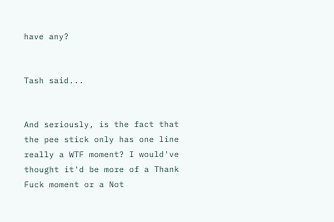have any?


Tash said...


And seriously, is the fact that the pee stick only has one line really a WTF moment? I would've thought it'd be more of a Thank Fuck moment or a Not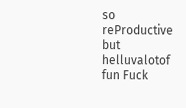so reProductive but helluvalotof fun Fuck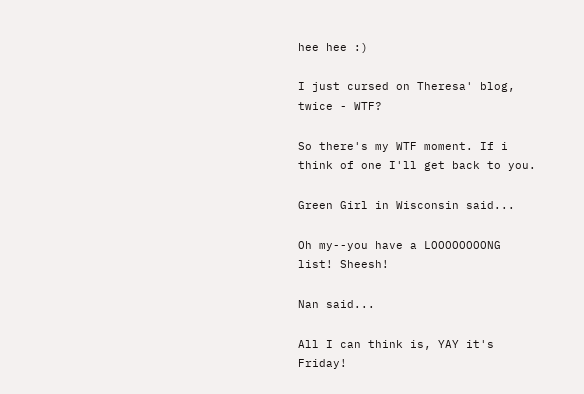hee hee :)

I just cursed on Theresa' blog, twice - WTF?

So there's my WTF moment. If i think of one I'll get back to you.

Green Girl in Wisconsin said...

Oh my--you have a LOOOOOOOONG list! Sheesh!

Nan said...

All I can think is, YAY it's Friday!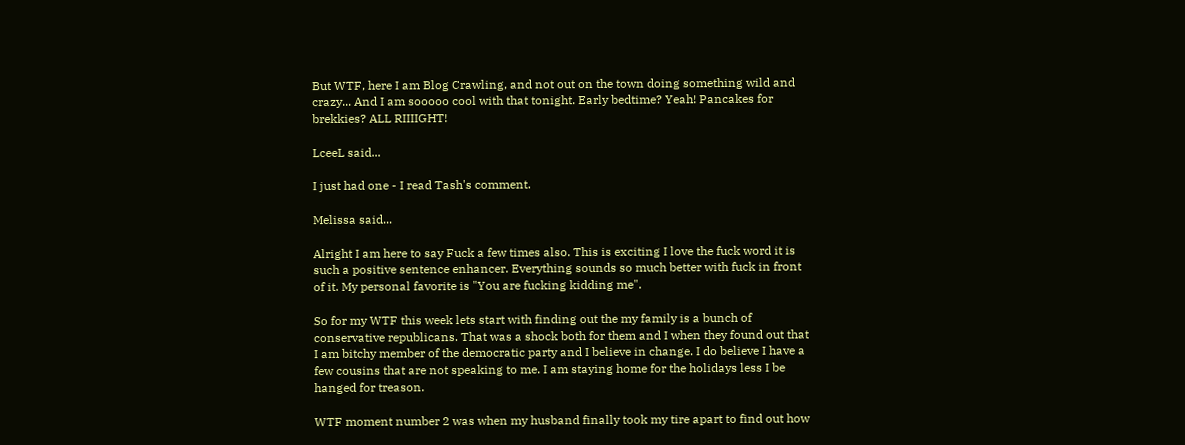But WTF, here I am Blog Crawling, and not out on the town doing something wild and crazy... And I am sooooo cool with that tonight. Early bedtime? Yeah! Pancakes for brekkies? ALL RIIIIGHT!

LceeL said...

I just had one - I read Tash's comment.

Melissa said...

Alright I am here to say Fuck a few times also. This is exciting I love the fuck word it is such a positive sentence enhancer. Everything sounds so much better with fuck in front of it. My personal favorite is "You are fucking kidding me".

So for my WTF this week lets start with finding out the my family is a bunch of conservative republicans. That was a shock both for them and I when they found out that I am bitchy member of the democratic party and I believe in change. I do believe I have a few cousins that are not speaking to me. I am staying home for the holidays less I be hanged for treason.

WTF moment number 2 was when my husband finally took my tire apart to find out how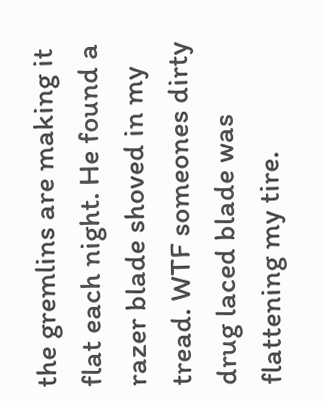the gremlins are making it flat each night. He found a razer blade shoved in my tread. WTF someones dirty drug laced blade was flattening my tire.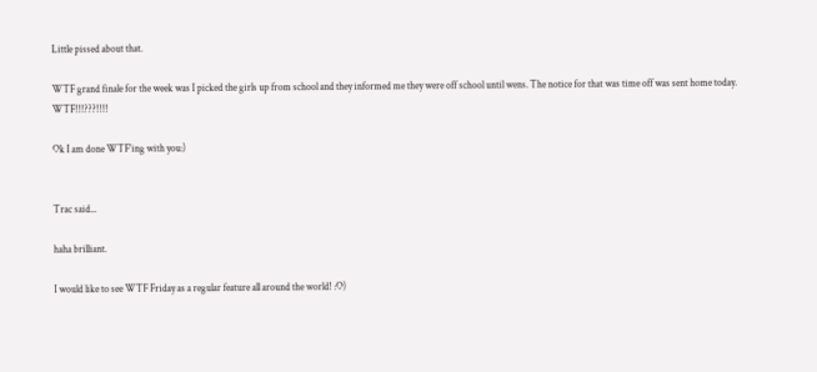Little pissed about that.

WTF grand finale for the week was I picked the girls up from school and they informed me they were off school until wens. The notice for that was time off was sent home today. WTF!!!???!!!!

Ok I am done WTF'ing with you:)


Trac said...

haha brilliant.

I would like to see WTF Friday as a regular feature all around the world! :O)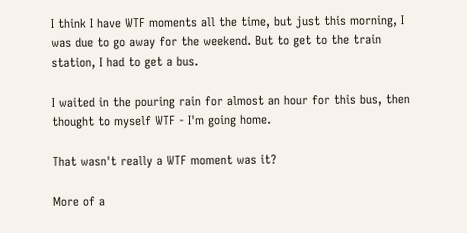I think I have WTF moments all the time, but just this morning, I was due to go away for the weekend. But to get to the train station, I had to get a bus.

I waited in the pouring rain for almost an hour for this bus, then thought to myself WTF - I'm going home.

That wasn't really a WTF moment was it?

More of a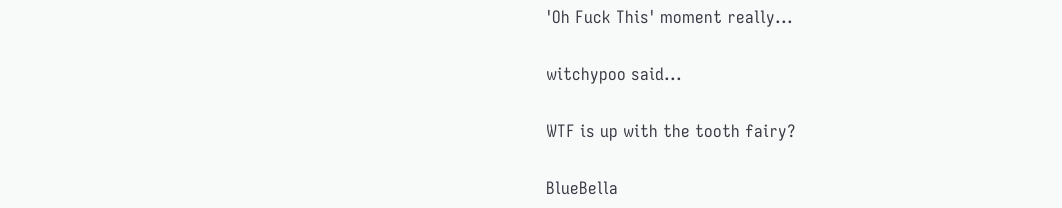'Oh Fuck This' moment really...

witchypoo said...

WTF is up with the tooth fairy?

BlueBella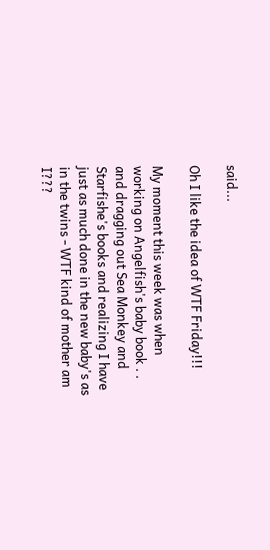said...

Oh I like the idea of WTF Friday!!!

My moment this week was when working on Angelfish's baby book . . and dragging out Sea Monkey and Starfishe's books and realizing I have just as much done in the new baby's as in the twins - WTF kind of mother am I???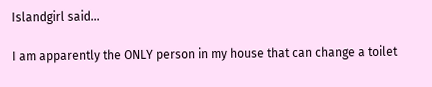Islandgirl said...

I am apparently the ONLY person in my house that can change a toilet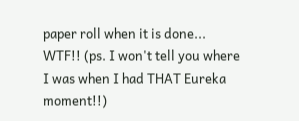paper roll when it is done... WTF!! (ps. I won't tell you where I was when I had THAT Eureka moment!!)